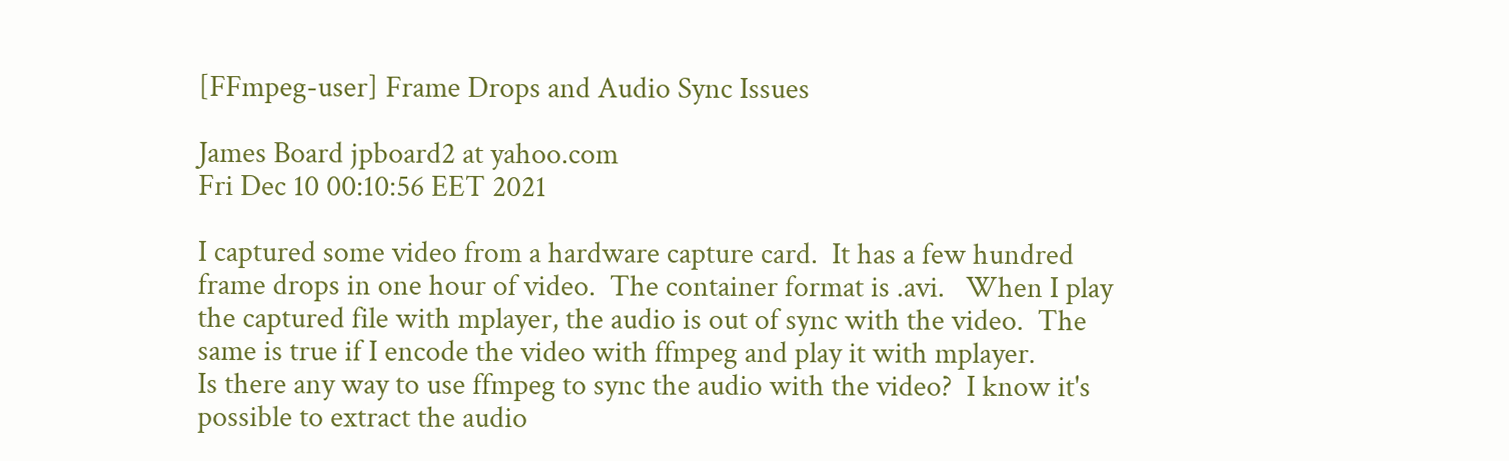[FFmpeg-user] Frame Drops and Audio Sync Issues

James Board jpboard2 at yahoo.com
Fri Dec 10 00:10:56 EET 2021

I captured some video from a hardware capture card.  It has a few hundred frame drops in one hour of video.  The container format is .avi.   When I play the captured file with mplayer, the audio is out of sync with the video.  The same is true if I encode the video with ffmpeg and play it with mplayer.
Is there any way to use ffmpeg to sync the audio with the video?  I know it's possible to extract the audio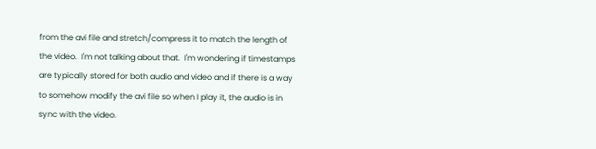from the avi file and stretch/compress it to match the length of the video.  I'm not talking about that.  I'm wondering if timestamps are typically stored for both audio and video and if there is a way to somehow modify the avi file so when I play it, the audio is in sync with the video.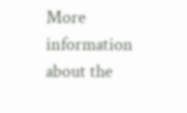More information about the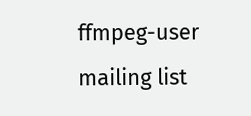ffmpeg-user mailing list